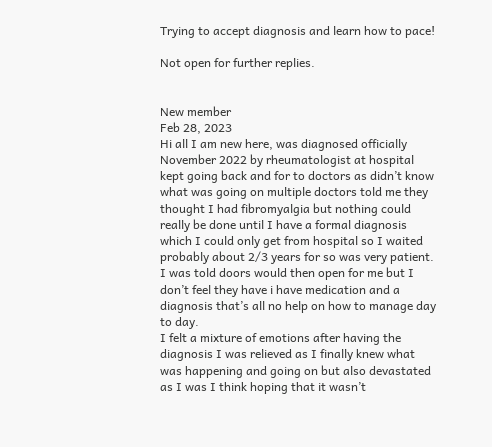Trying to accept diagnosis and learn how to pace!

Not open for further replies.


New member
Feb 28, 2023
Hi all I am new here, was diagnosed officially November 2022 by rheumatologist at hospital kept going back and for to doctors as didn’t know what was going on multiple doctors told me they thought I had fibromyalgia but nothing could really be done until I have a formal diagnosis which I could only get from hospital so I waited probably about 2/3 years for so was very patient. I was told doors would then open for me but I don’t feel they have i have medication and a diagnosis that’s all no help on how to manage day to day.
I felt a mixture of emotions after having the diagnosis I was relieved as I finally knew what was happening and going on but also devastated as I was I think hoping that it wasn’t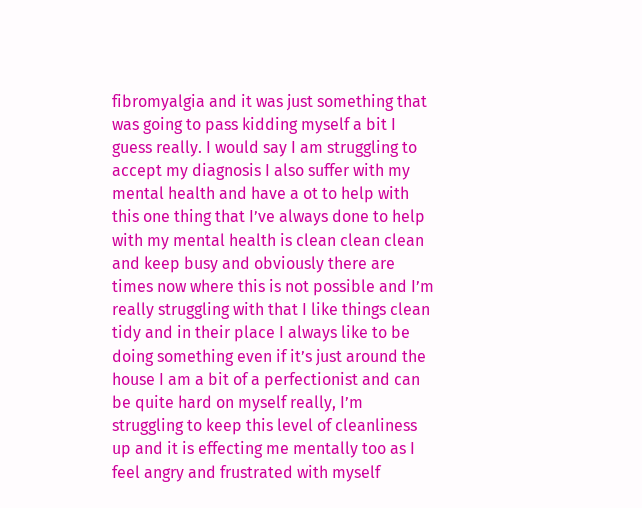fibromyalgia and it was just something that was going to pass kidding myself a bit I guess really. I would say I am struggling to accept my diagnosis I also suffer with my mental health and have a ot to help with this one thing that I’ve always done to help with my mental health is clean clean clean and keep busy and obviously there are times now where this is not possible and I’m really struggling with that I like things clean tidy and in their place I always like to be doing something even if it’s just around the house I am a bit of a perfectionist and can be quite hard on myself really, I’m struggling to keep this level of cleanliness up and it is effecting me mentally too as I feel angry and frustrated with myself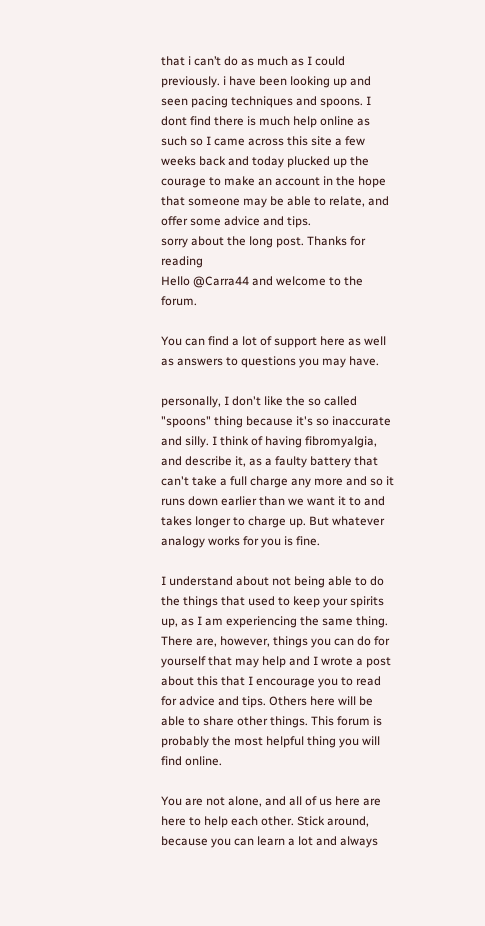that i can’t do as much as I could previously. i have been looking up and seen pacing techniques and spoons. I dont find there is much help online as such so I came across this site a few weeks back and today plucked up the courage to make an account in the hope that someone may be able to relate, and offer some advice and tips.
sorry about the long post. Thanks for reading
Hello @Carra44 and welcome to the forum.

You can find a lot of support here as well as answers to questions you may have.

personally, I don't like the so called "spoons" thing because it's so inaccurate and silly. I think of having fibromyalgia, and describe it, as a faulty battery that can't take a full charge any more and so it runs down earlier than we want it to and takes longer to charge up. But whatever analogy works for you is fine.

I understand about not being able to do the things that used to keep your spirits up, as I am experiencing the same thing. There are, however, things you can do for yourself that may help and I wrote a post about this that I encourage you to read for advice and tips. Others here will be able to share other things. This forum is probably the most helpful thing you will find online.

You are not alone, and all of us here are here to help each other. Stick around, because you can learn a lot and always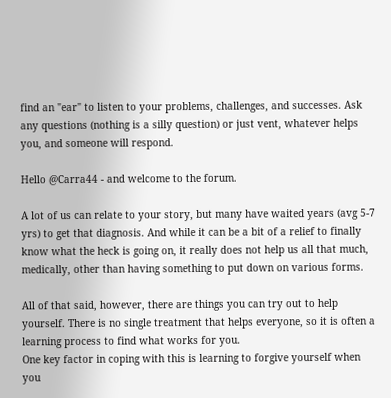find an "ear" to listen to your problems, challenges, and successes. Ask any questions (nothing is a silly question) or just vent, whatever helps you, and someone will respond.

Hello @Carra44 - and welcome to the forum.

A lot of us can relate to your story, but many have waited years (avg 5-7 yrs) to get that diagnosis. And while it can be a bit of a relief to finally know what the heck is going on, it really does not help us all that much, medically, other than having something to put down on various forms.

All of that said, however, there are things you can try out to help yourself. There is no single treatment that helps everyone, so it is often a learning process to find what works for you.
One key factor in coping with this is learning to forgive yourself when you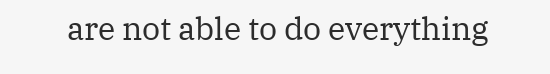are not able to do everything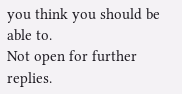you think you should be able to.
Not open for further replies.